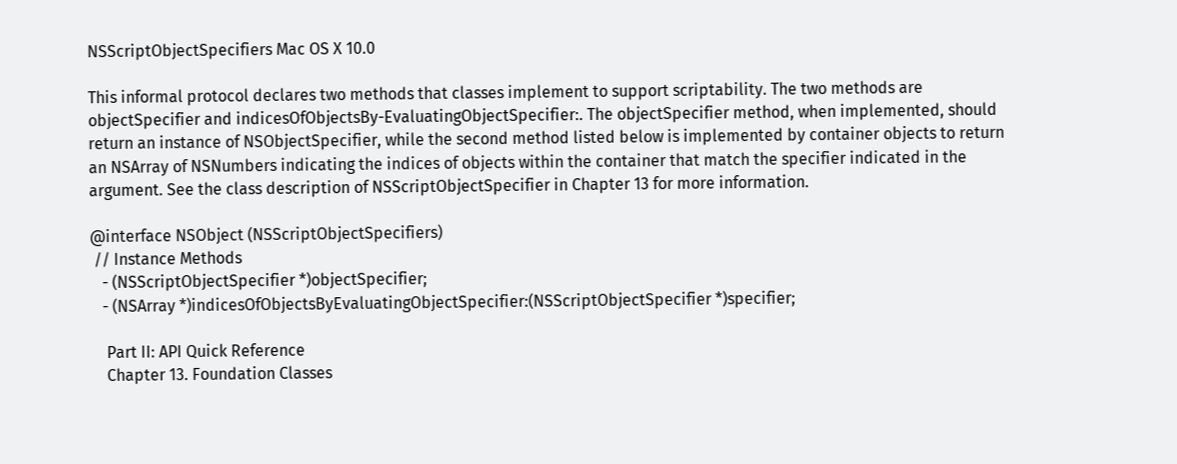NSScriptObjectSpecifiers Mac OS X 10.0

This informal protocol declares two methods that classes implement to support scriptability. The two methods are objectSpecifier and indicesOfObjectsBy-EvaluatingObjectSpecifier:. The objectSpecifier method, when implemented, should return an instance of NSObjectSpecifier, while the second method listed below is implemented by container objects to return an NSArray of NSNumbers indicating the indices of objects within the container that match the specifier indicated in the argument. See the class description of NSScriptObjectSpecifier in Chapter 13 for more information.

@interface NSObject (NSScriptObjectSpecifiers)
 // Instance Methods
   - (NSScriptObjectSpecifier *)objectSpecifier;
   - (NSArray *)indicesOfObjectsByEvaluatingObjectSpecifier:(NSScriptObjectSpecifier *)specifier;

    Part II: API Quick Reference
    Chapter 13. Foundation Classes